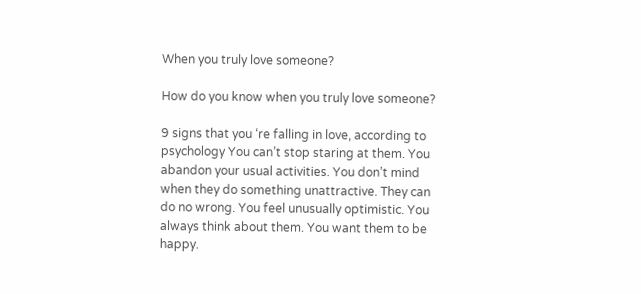When you truly love someone?

How do you know when you truly love someone?

9 signs that you ‘re falling in love, according to psychology You can’t stop staring at them. You abandon your usual activities. You don’t mind when they do something unattractive. They can do no wrong. You feel unusually optimistic. You always think about them. You want them to be happy.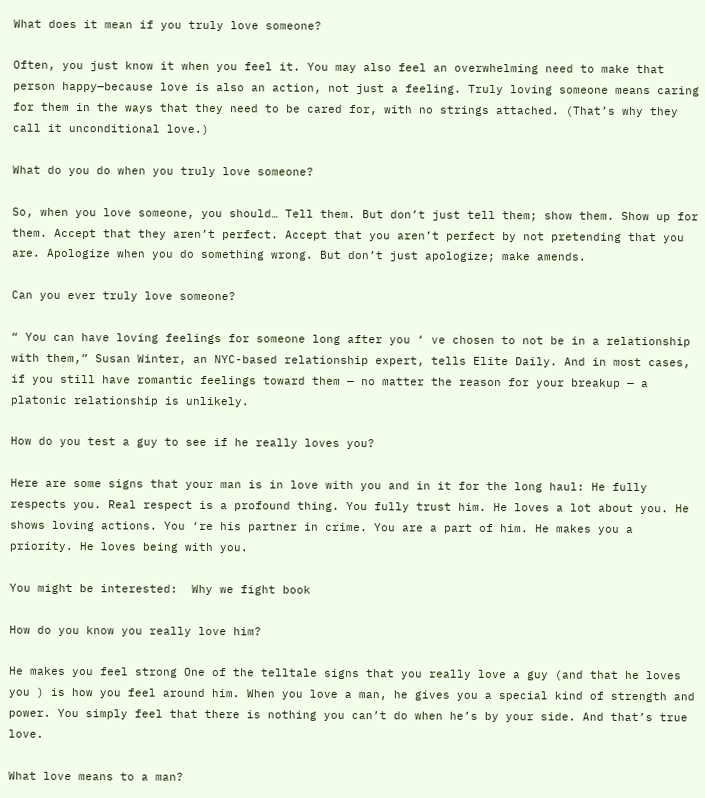What does it mean if you truly love someone?

Often, you just know it when you feel it. You may also feel an overwhelming need to make that person happy—because love is also an action, not just a feeling. Truly loving someone means caring for them in the ways that they need to be cared for, with no strings attached. (That’s why they call it unconditional love.)

What do you do when you truly love someone?

So, when you love someone, you should… Tell them. But don’t just tell them; show them. Show up for them. Accept that they aren’t perfect. Accept that you aren’t perfect by not pretending that you are. Apologize when you do something wrong. But don’t just apologize; make amends.

Can you ever truly love someone?

“ You can have loving feelings for someone long after you ‘ ve chosen to not be in a relationship with them,” Susan Winter, an NYC-based relationship expert, tells Elite Daily. And in most cases, if you still have romantic feelings toward them — no matter the reason for your breakup — a platonic relationship is unlikely.

How do you test a guy to see if he really loves you?

Here are some signs that your man is in love with you and in it for the long haul: He fully respects you. Real respect is a profound thing. You fully trust him. He loves a lot about you. He shows loving actions. You ‘re his partner in crime. You are a part of him. He makes you a priority. He loves being with you.

You might be interested:  Why we fight book

How do you know you really love him?

He makes you feel strong One of the telltale signs that you really love a guy (and that he loves you ) is how you feel around him. When you love a man, he gives you a special kind of strength and power. You simply feel that there is nothing you can’t do when he’s by your side. And that’s true love.

What love means to a man?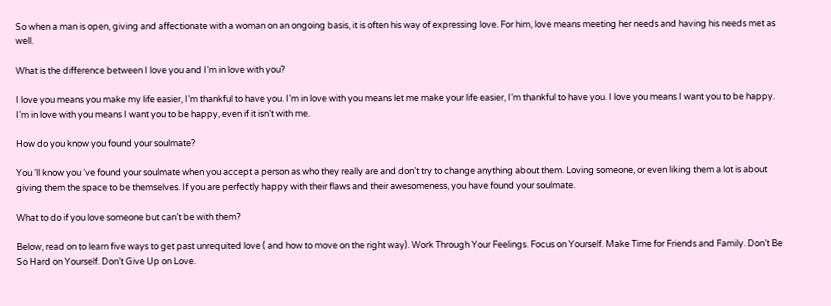So when a man is open, giving and affectionate with a woman on an ongoing basis, it is often his way of expressing love. For him, love means meeting her needs and having his needs met as well.

What is the difference between I love you and I’m in love with you?

I love you means you make my life easier, I’m thankful to have you. I’m in love with you means let me make your life easier, I’m thankful to have you. I love you means I want you to be happy. I’m in love with you means I want you to be happy, even if it isn’t with me.

How do you know you found your soulmate?

You ‘ll know you ‘ve found your soulmate when you accept a person as who they really are and don’t try to change anything about them. Loving someone, or even liking them a lot is about giving them the space to be themselves. If you are perfectly happy with their flaws and their awesomeness, you have found your soulmate.

What to do if you love someone but can’t be with them?

Below, read on to learn five ways to get past unrequited love ( and how to move on the right way). Work Through Your Feelings. Focus on Yourself. Make Time for Friends and Family. Don’t Be So Hard on Yourself. Don’t Give Up on Love.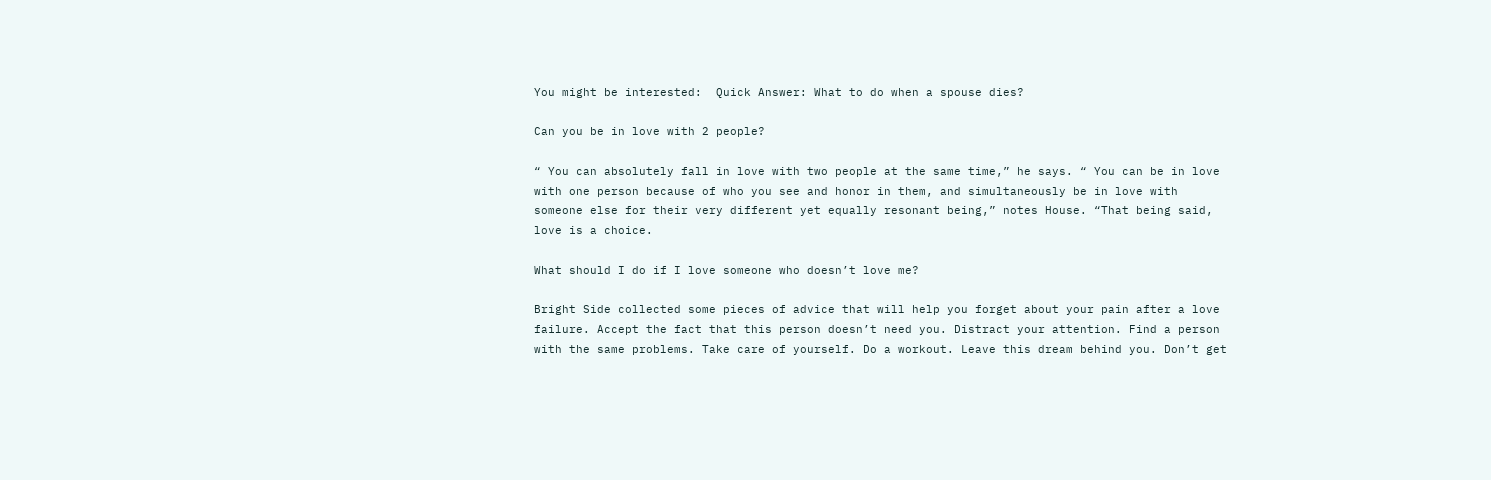You might be interested:  Quick Answer: What to do when a spouse dies?

Can you be in love with 2 people?

“ You can absolutely fall in love with two people at the same time,” he says. “ You can be in love with one person because of who you see and honor in them, and simultaneously be in love with someone else for their very different yet equally resonant being,” notes House. “That being said, love is a choice.

What should I do if I love someone who doesn’t love me?

Bright Side collected some pieces of advice that will help you forget about your pain after a love failure. Accept the fact that this person doesn’t need you. Distract your attention. Find a person with the same problems. Take care of yourself. Do a workout. Leave this dream behind you. Don’t get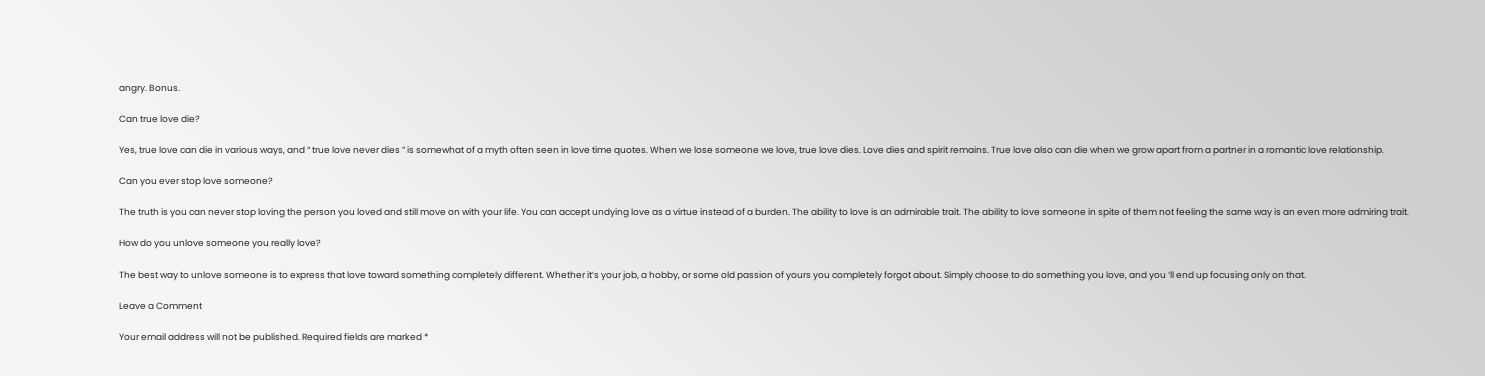angry. Bonus.

Can true love die?

Yes, true love can die in various ways, and “ true love never dies ” is somewhat of a myth often seen in love time quotes. When we lose someone we love, true love dies. Love dies and spirit remains. True love also can die when we grow apart from a partner in a romantic love relationship.

Can you ever stop love someone?

The truth is you can never stop loving the person you loved and still move on with your life. You can accept undying love as a virtue instead of a burden. The ability to love is an admirable trait. The ability to love someone in spite of them not feeling the same way is an even more admiring trait.

How do you unlove someone you really love?

The best way to unlove someone is to express that love toward something completely different. Whether it’s your job, a hobby, or some old passion of yours you completely forgot about. Simply choose to do something you love, and you ‘ll end up focusing only on that.

Leave a Comment

Your email address will not be published. Required fields are marked *